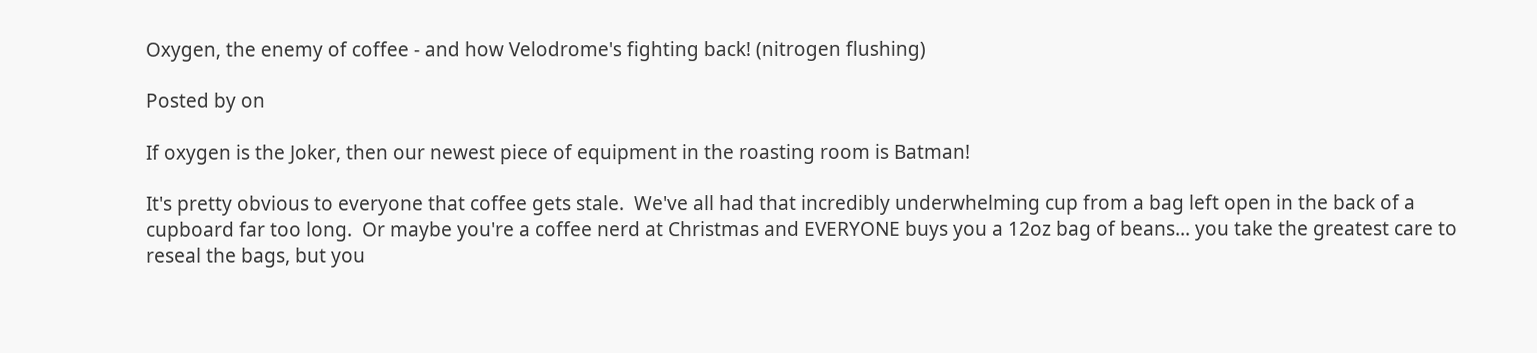Oxygen, the enemy of coffee - and how Velodrome's fighting back! (nitrogen flushing)

Posted by on

If oxygen is the Joker, then our newest piece of equipment in the roasting room is Batman!

It's pretty obvious to everyone that coffee gets stale.  We've all had that incredibly underwhelming cup from a bag left open in the back of a cupboard far too long.  Or maybe you're a coffee nerd at Christmas and EVERYONE buys you a 12oz bag of beans... you take the greatest care to reseal the bags, but you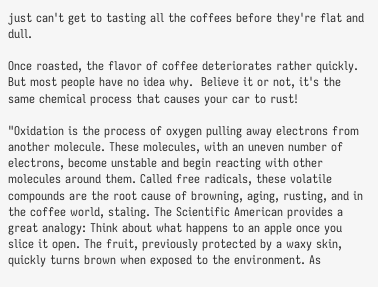just can't get to tasting all the coffees before they're flat and dull.

Once roasted, the flavor of coffee deteriorates rather quickly.  But most people have no idea why.  Believe it or not, it's the same chemical process that causes your car to rust!

"Oxidation is the process of oxygen pulling away electrons from another molecule. These molecules, with an uneven number of electrons, become unstable and begin reacting with other molecules around them. Called free radicals, these volatile compounds are the root cause of browning, aging, rusting, and in the coffee world, staling. The Scientific American provides a great analogy: Think about what happens to an apple once you slice it open. The fruit, previously protected by a waxy skin, quickly turns brown when exposed to the environment. As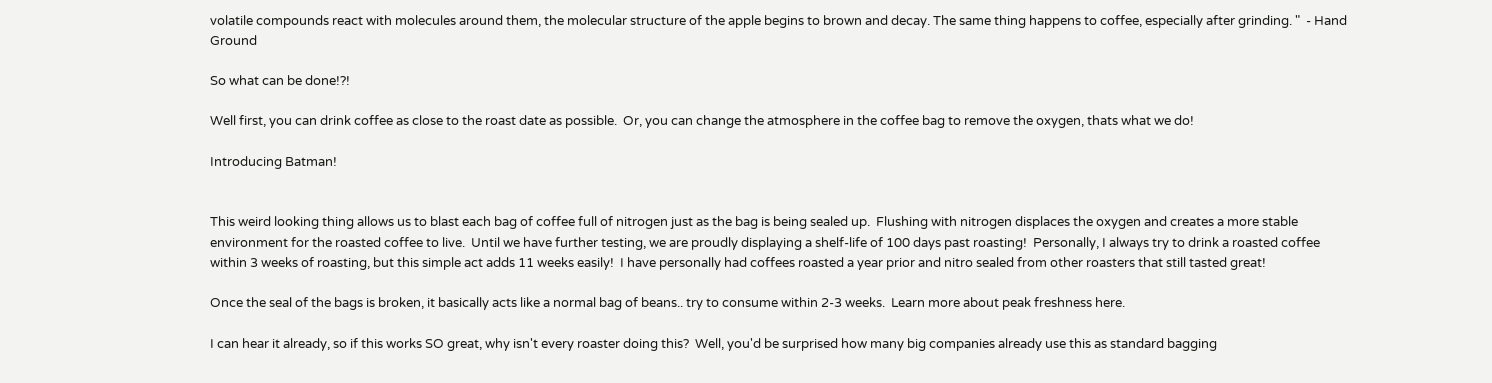volatile compounds react with molecules around them, the molecular structure of the apple begins to brown and decay. The same thing happens to coffee, especially after grinding. "  - Hand Ground

So what can be done!?!

Well first, you can drink coffee as close to the roast date as possible.  Or, you can change the atmosphere in the coffee bag to remove the oxygen, thats what we do!

Introducing Batman!


This weird looking thing allows us to blast each bag of coffee full of nitrogen just as the bag is being sealed up.  Flushing with nitrogen displaces the oxygen and creates a more stable environment for the roasted coffee to live.  Until we have further testing, we are proudly displaying a shelf-life of 100 days past roasting!  Personally, I always try to drink a roasted coffee within 3 weeks of roasting, but this simple act adds 11 weeks easily!  I have personally had coffees roasted a year prior and nitro sealed from other roasters that still tasted great!

Once the seal of the bags is broken, it basically acts like a normal bag of beans.. try to consume within 2-3 weeks.  Learn more about peak freshness here.

I can hear it already, so if this works SO great, why isn't every roaster doing this?  Well, you'd be surprised how many big companies already use this as standard bagging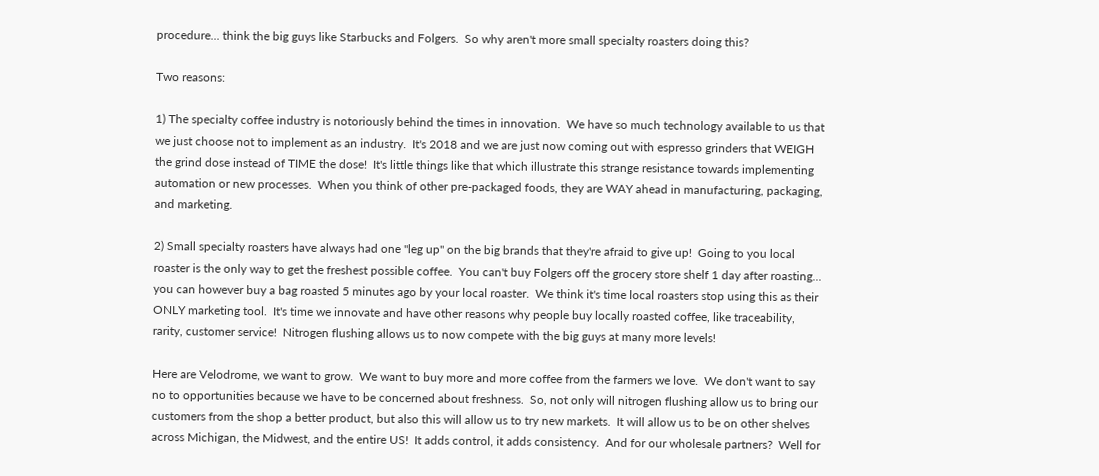procedure... think the big guys like Starbucks and Folgers.  So why aren't more small specialty roasters doing this?

Two reasons:

1) The specialty coffee industry is notoriously behind the times in innovation.  We have so much technology available to us that we just choose not to implement as an industry.  It's 2018 and we are just now coming out with espresso grinders that WEIGH the grind dose instead of TIME the dose!  It's little things like that which illustrate this strange resistance towards implementing automation or new processes.  When you think of other pre-packaged foods, they are WAY ahead in manufacturing, packaging, and marketing.

2) Small specialty roasters have always had one "leg up" on the big brands that they're afraid to give up!  Going to you local roaster is the only way to get the freshest possible coffee.  You can't buy Folgers off the grocery store shelf 1 day after roasting... you can however buy a bag roasted 5 minutes ago by your local roaster.  We think it's time local roasters stop using this as their ONLY marketing tool.  It's time we innovate and have other reasons why people buy locally roasted coffee, like traceability, rarity, customer service!  Nitrogen flushing allows us to now compete with the big guys at many more levels!

Here are Velodrome, we want to grow.  We want to buy more and more coffee from the farmers we love.  We don't want to say no to opportunities because we have to be concerned about freshness.  So, not only will nitrogen flushing allow us to bring our customers from the shop a better product, but also this will allow us to try new markets.  It will allow us to be on other shelves across Michigan, the Midwest, and the entire US!  It adds control, it adds consistency.  And for our wholesale partners?  Well for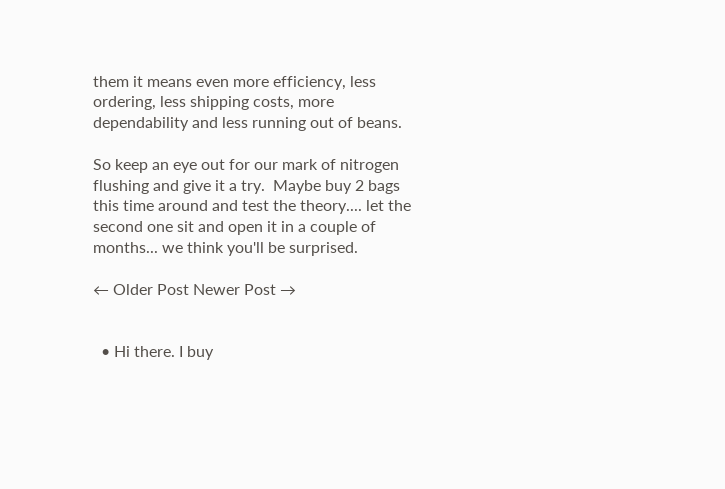them it means even more efficiency, less ordering, less shipping costs, more dependability and less running out of beans.

So keep an eye out for our mark of nitrogen flushing and give it a try.  Maybe buy 2 bags this time around and test the theory.... let the second one sit and open it in a couple of months... we think you'll be surprised.

← Older Post Newer Post →


  • Hi there. I buy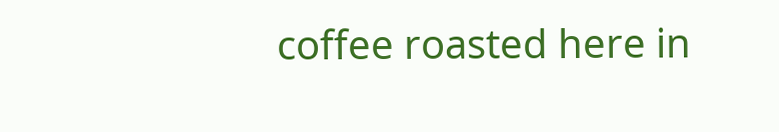coffee roasted here in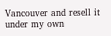Vancouver and resell it under my own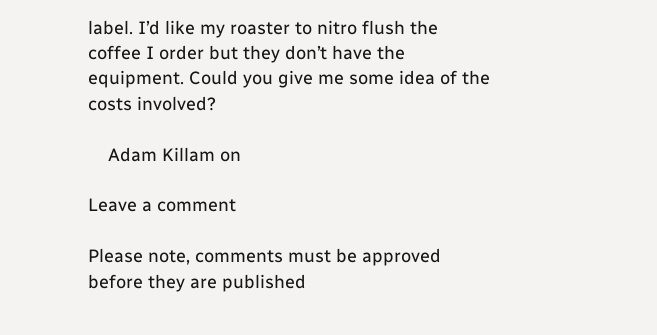label. I’d like my roaster to nitro flush the coffee I order but they don’t have the equipment. Could you give me some idea of the costs involved?

    Adam Killam on

Leave a comment

Please note, comments must be approved before they are published